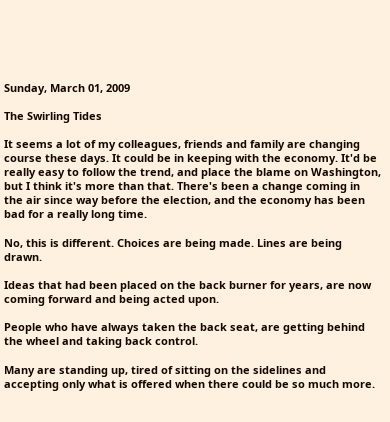Sunday, March 01, 2009

The Swirling Tides

It seems a lot of my colleagues, friends and family are changing course these days. It could be in keeping with the economy. It'd be really easy to follow the trend, and place the blame on Washington, but I think it's more than that. There's been a change coming in the air since way before the election, and the economy has been bad for a really long time.

No, this is different. Choices are being made. Lines are being drawn.

Ideas that had been placed on the back burner for years, are now coming forward and being acted upon.

People who have always taken the back seat, are getting behind the wheel and taking back control.

Many are standing up, tired of sitting on the sidelines and accepting only what is offered when there could be so much more.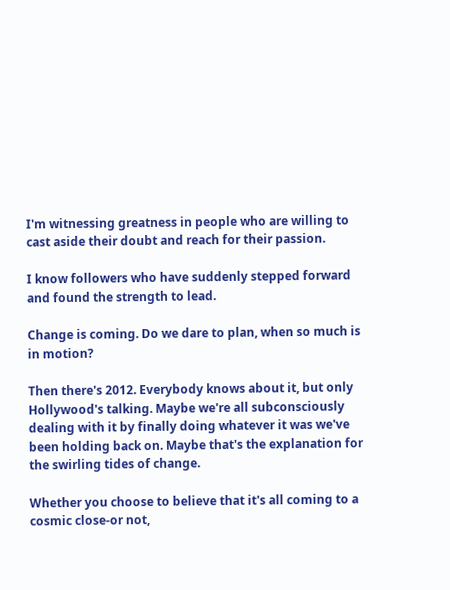I'm witnessing greatness in people who are willing to cast aside their doubt and reach for their passion.

I know followers who have suddenly stepped forward and found the strength to lead.

Change is coming. Do we dare to plan, when so much is in motion?

Then there's 2012. Everybody knows about it, but only Hollywood's talking. Maybe we're all subconsciously dealing with it by finally doing whatever it was we've been holding back on. Maybe that's the explanation for the swirling tides of change.

Whether you choose to believe that it's all coming to a cosmic close-or not,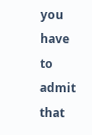you have to admit that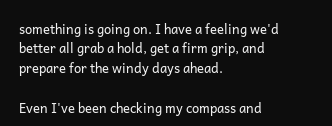something is going on. I have a feeling we'd better all grab a hold, get a firm grip, and prepare for the windy days ahead.

Even I've been checking my compass and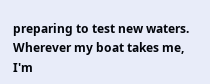preparing to test new waters. Wherever my boat takes me, I'm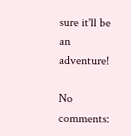sure it'll be an adventure!

No comments: